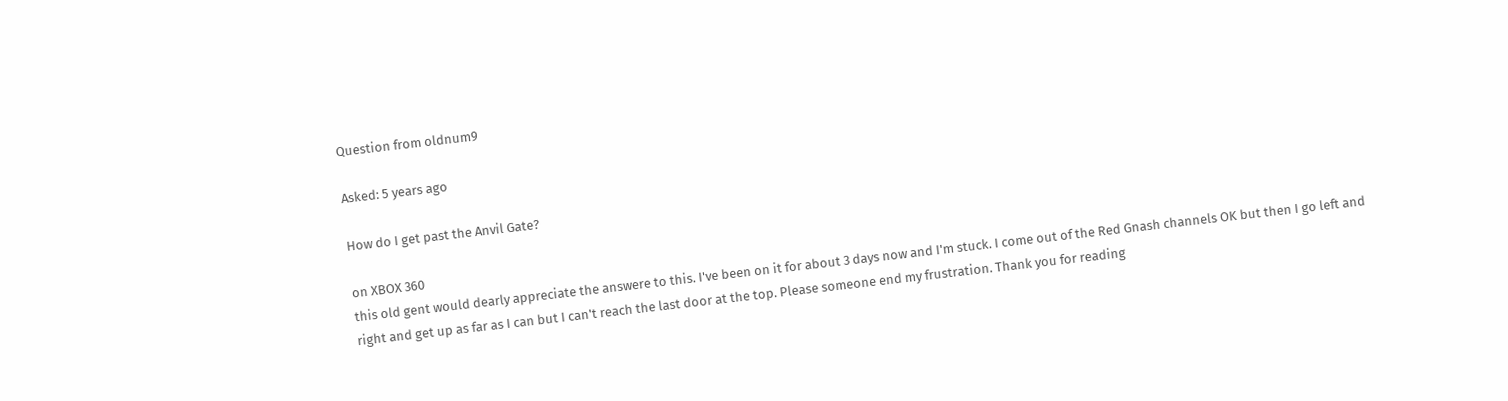Question from oldnum9

Asked: 5 years ago

How do I get past the Anvil Gate?

on XBOX 360
this old gent would dearly appreciate the answere to this. I've been on it for about 3 days now and I'm stuck. I come out of the Red Gnash channels OK but then I go left and right and get up as far as I can but I can't reach the last door at the top. Please someone end my frustration. Thank you for reading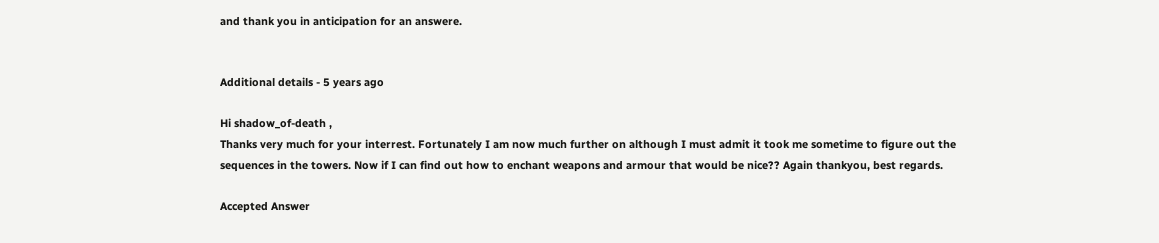and thank you in anticipation for an answere.


Additional details - 5 years ago

Hi shadow_of-death ,
Thanks very much for your interrest. Fortunately I am now much further on although I must admit it took me sometime to figure out the sequences in the towers. Now if I can find out how to enchant weapons and armour that would be nice?? Again thankyou, best regards.

Accepted Answer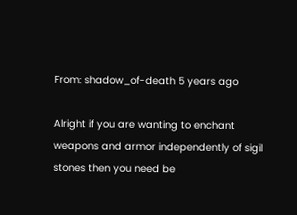From: shadow_of-death 5 years ago

Alright if you are wanting to enchant weapons and armor independently of sigil stones then you need be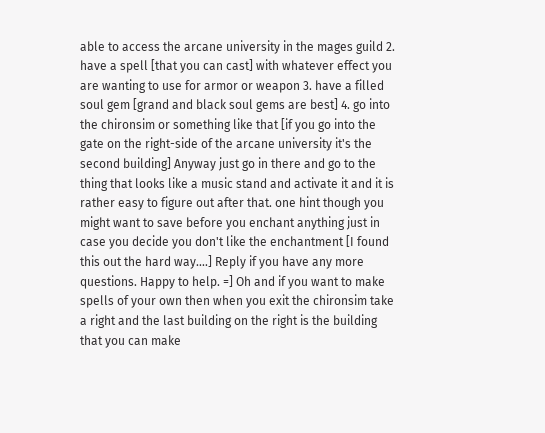able to access the arcane university in the mages guild 2. have a spell [that you can cast] with whatever effect you are wanting to use for armor or weapon 3. have a filled soul gem [grand and black soul gems are best] 4. go into the chironsim or something like that [if you go into the gate on the right-side of the arcane university it's the second building] Anyway just go in there and go to the thing that looks like a music stand and activate it and it is rather easy to figure out after that. one hint though you might want to save before you enchant anything just in case you decide you don't like the enchantment [I found this out the hard way....] Reply if you have any more questions. Happy to help. =] Oh and if you want to make spells of your own then when you exit the chironsim take a right and the last building on the right is the building that you can make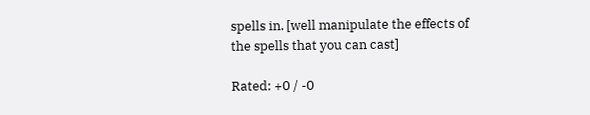spells in. [well manipulate the effects of the spells that you can cast]

Rated: +0 / -0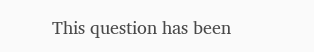This question has been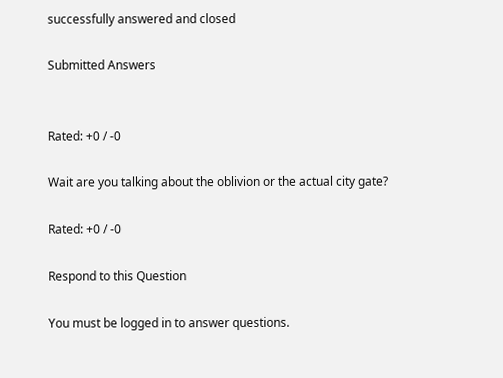successfully answered and closed

Submitted Answers


Rated: +0 / -0

Wait are you talking about the oblivion or the actual city gate?

Rated: +0 / -0

Respond to this Question

You must be logged in to answer questions.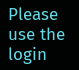Please use the login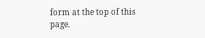form at the top of this page.